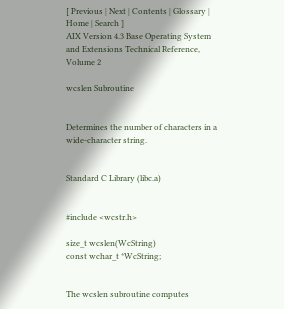[ Previous | Next | Contents | Glossary | Home | Search ]
AIX Version 4.3 Base Operating System and Extensions Technical Reference, Volume 2

wcslen Subroutine


Determines the number of characters in a wide-character string.


Standard C Library (libc.a)


#include <wcstr.h>

size_t wcslen(WcString)
const wchar_t *WcString;


The wcslen subroutine computes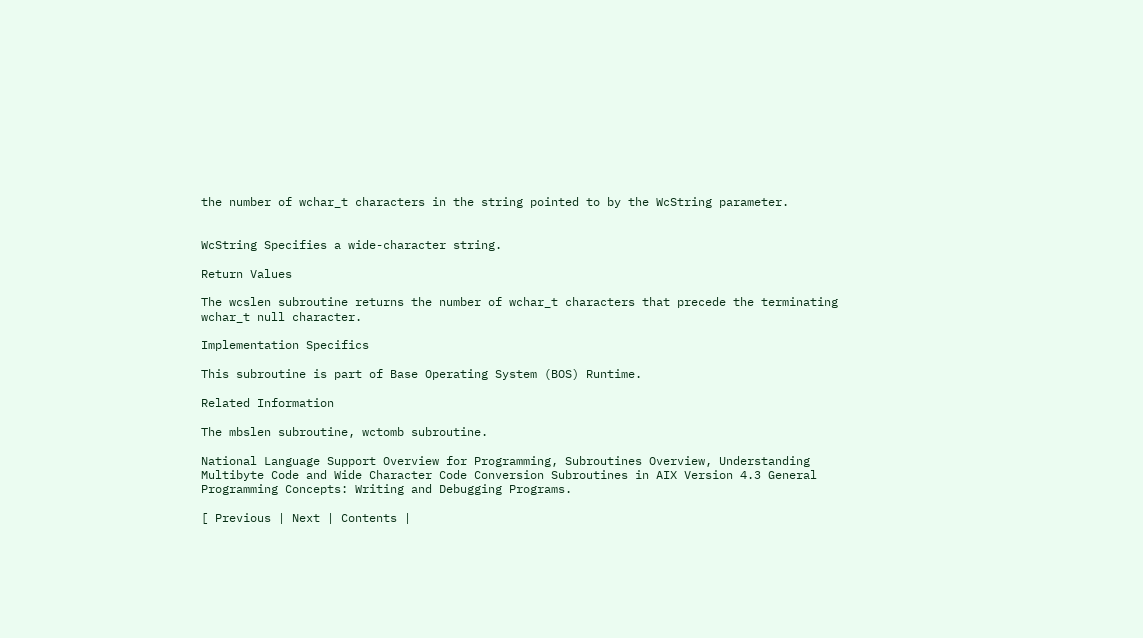the number of wchar_t characters in the string pointed to by the WcString parameter.


WcString Specifies a wide-character string.

Return Values

The wcslen subroutine returns the number of wchar_t characters that precede the terminating wchar_t null character.

Implementation Specifics

This subroutine is part of Base Operating System (BOS) Runtime.

Related Information

The mbslen subroutine, wctomb subroutine.

National Language Support Overview for Programming, Subroutines Overview, Understanding Multibyte Code and Wide Character Code Conversion Subroutines in AIX Version 4.3 General Programming Concepts: Writing and Debugging Programs.

[ Previous | Next | Contents |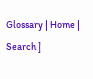Glossary | Home | Search ]